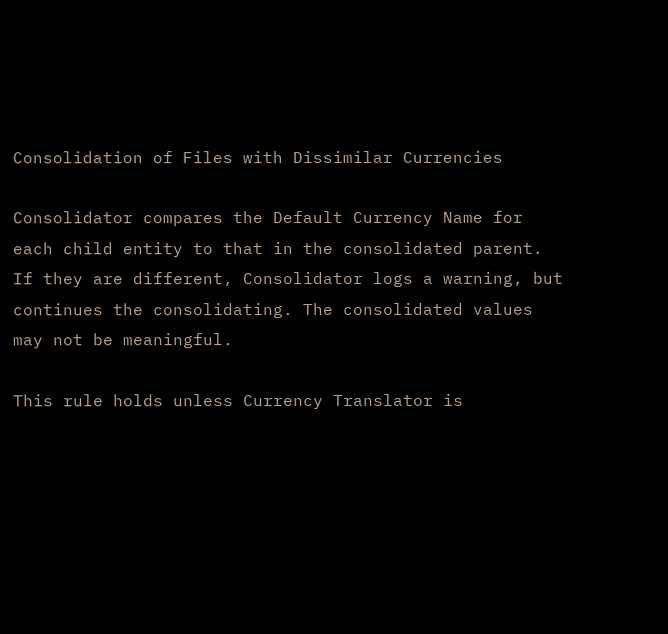Consolidation of Files with Dissimilar Currencies

Consolidator compares the Default Currency Name for each child entity to that in the consolidated parent. If they are different, Consolidator logs a warning, but continues the consolidating. The consolidated values may not be meaningful.

This rule holds unless Currency Translator is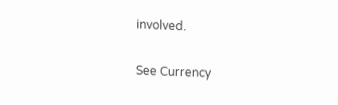involved.

See Currency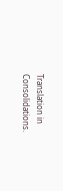Translation in Consolidations.